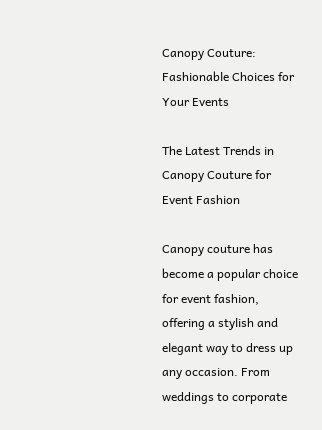Canopy Couture: Fashionable Choices for Your Events

The Latest Trends in Canopy Couture for Event Fashion

Canopy couture has become a popular choice for event fashion, offering a stylish and elegant way to dress up any occasion. From weddings to corporate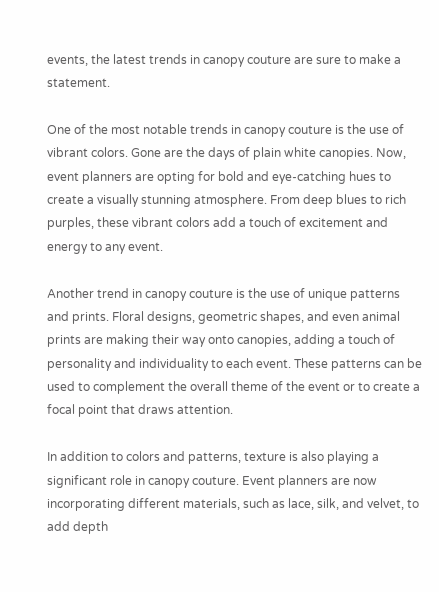events, the latest trends in canopy couture are sure to make a statement.

One of the most notable trends in canopy couture is the use of vibrant colors. Gone are the days of plain white canopies. Now, event planners are opting for bold and eye-catching hues to create a visually stunning atmosphere. From deep blues to rich purples, these vibrant colors add a touch of excitement and energy to any event.

Another trend in canopy couture is the use of unique patterns and prints. Floral designs, geometric shapes, and even animal prints are making their way onto canopies, adding a touch of personality and individuality to each event. These patterns can be used to complement the overall theme of the event or to create a focal point that draws attention.

In addition to colors and patterns, texture is also playing a significant role in canopy couture. Event planners are now incorporating different materials, such as lace, silk, and velvet, to add depth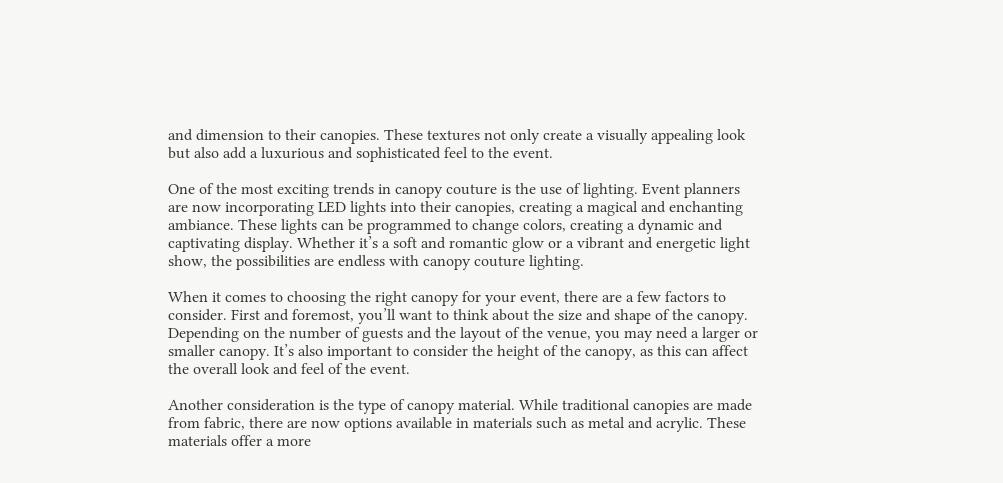and dimension to their canopies. These textures not only create a visually appealing look but also add a luxurious and sophisticated feel to the event.

One of the most exciting trends in canopy couture is the use of lighting. Event planners are now incorporating LED lights into their canopies, creating a magical and enchanting ambiance. These lights can be programmed to change colors, creating a dynamic and captivating display. Whether it’s a soft and romantic glow or a vibrant and energetic light show, the possibilities are endless with canopy couture lighting.

When it comes to choosing the right canopy for your event, there are a few factors to consider. First and foremost, you’ll want to think about the size and shape of the canopy. Depending on the number of guests and the layout of the venue, you may need a larger or smaller canopy. It’s also important to consider the height of the canopy, as this can affect the overall look and feel of the event.

Another consideration is the type of canopy material. While traditional canopies are made from fabric, there are now options available in materials such as metal and acrylic. These materials offer a more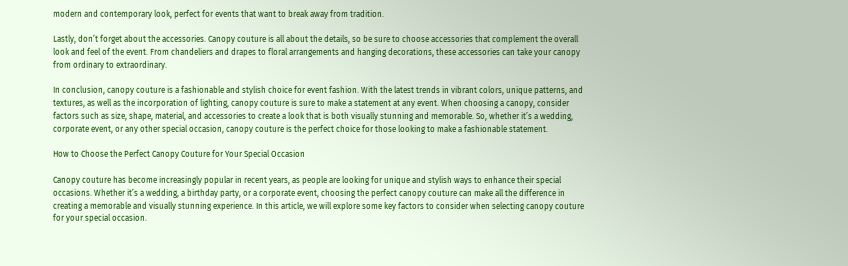modern and contemporary look, perfect for events that want to break away from tradition.

Lastly, don’t forget about the accessories. Canopy couture is all about the details, so be sure to choose accessories that complement the overall look and feel of the event. From chandeliers and drapes to floral arrangements and hanging decorations, these accessories can take your canopy from ordinary to extraordinary.

In conclusion, canopy couture is a fashionable and stylish choice for event fashion. With the latest trends in vibrant colors, unique patterns, and textures, as well as the incorporation of lighting, canopy couture is sure to make a statement at any event. When choosing a canopy, consider factors such as size, shape, material, and accessories to create a look that is both visually stunning and memorable. So, whether it’s a wedding, corporate event, or any other special occasion, canopy couture is the perfect choice for those looking to make a fashionable statement.

How to Choose the Perfect Canopy Couture for Your Special Occasion

Canopy couture has become increasingly popular in recent years, as people are looking for unique and stylish ways to enhance their special occasions. Whether it’s a wedding, a birthday party, or a corporate event, choosing the perfect canopy couture can make all the difference in creating a memorable and visually stunning experience. In this article, we will explore some key factors to consider when selecting canopy couture for your special occasion.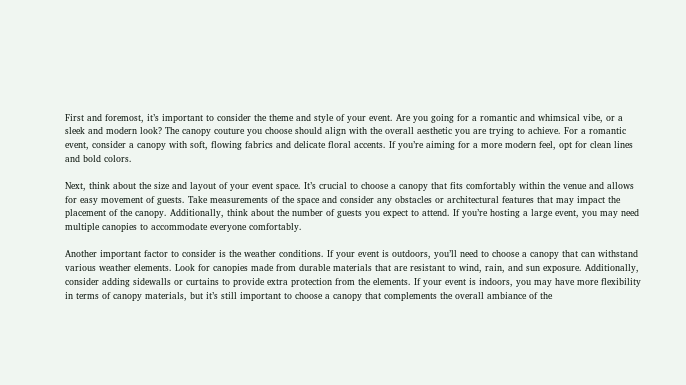First and foremost, it’s important to consider the theme and style of your event. Are you going for a romantic and whimsical vibe, or a sleek and modern look? The canopy couture you choose should align with the overall aesthetic you are trying to achieve. For a romantic event, consider a canopy with soft, flowing fabrics and delicate floral accents. If you’re aiming for a more modern feel, opt for clean lines and bold colors.

Next, think about the size and layout of your event space. It’s crucial to choose a canopy that fits comfortably within the venue and allows for easy movement of guests. Take measurements of the space and consider any obstacles or architectural features that may impact the placement of the canopy. Additionally, think about the number of guests you expect to attend. If you’re hosting a large event, you may need multiple canopies to accommodate everyone comfortably.

Another important factor to consider is the weather conditions. If your event is outdoors, you’ll need to choose a canopy that can withstand various weather elements. Look for canopies made from durable materials that are resistant to wind, rain, and sun exposure. Additionally, consider adding sidewalls or curtains to provide extra protection from the elements. If your event is indoors, you may have more flexibility in terms of canopy materials, but it’s still important to choose a canopy that complements the overall ambiance of the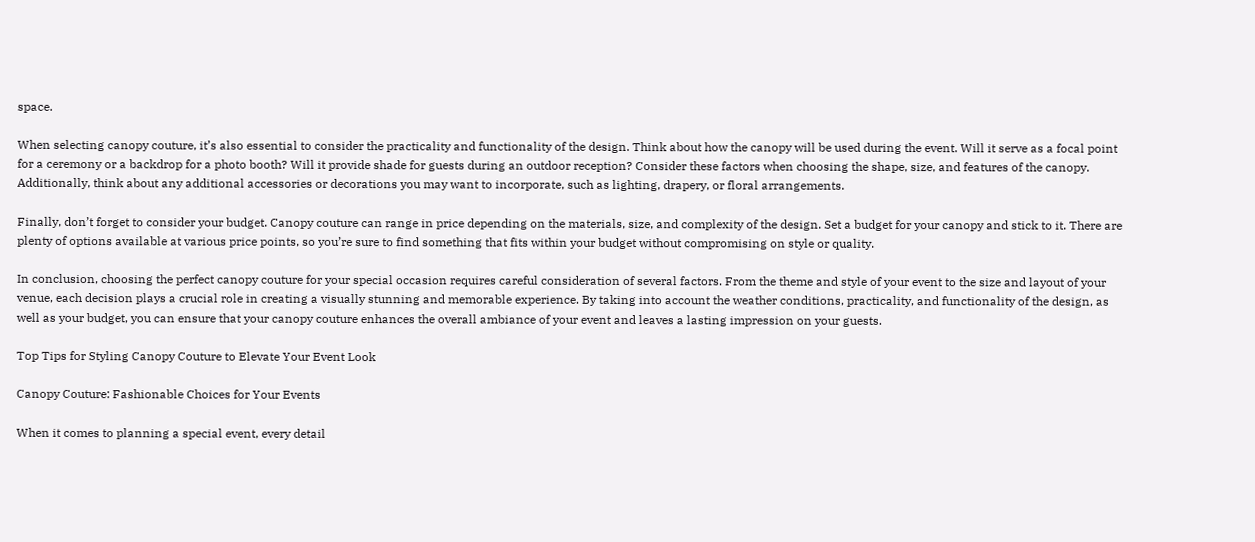space.

When selecting canopy couture, it’s also essential to consider the practicality and functionality of the design. Think about how the canopy will be used during the event. Will it serve as a focal point for a ceremony or a backdrop for a photo booth? Will it provide shade for guests during an outdoor reception? Consider these factors when choosing the shape, size, and features of the canopy. Additionally, think about any additional accessories or decorations you may want to incorporate, such as lighting, drapery, or floral arrangements.

Finally, don’t forget to consider your budget. Canopy couture can range in price depending on the materials, size, and complexity of the design. Set a budget for your canopy and stick to it. There are plenty of options available at various price points, so you’re sure to find something that fits within your budget without compromising on style or quality.

In conclusion, choosing the perfect canopy couture for your special occasion requires careful consideration of several factors. From the theme and style of your event to the size and layout of your venue, each decision plays a crucial role in creating a visually stunning and memorable experience. By taking into account the weather conditions, practicality, and functionality of the design, as well as your budget, you can ensure that your canopy couture enhances the overall ambiance of your event and leaves a lasting impression on your guests.

Top Tips for Styling Canopy Couture to Elevate Your Event Look

Canopy Couture: Fashionable Choices for Your Events

When it comes to planning a special event, every detail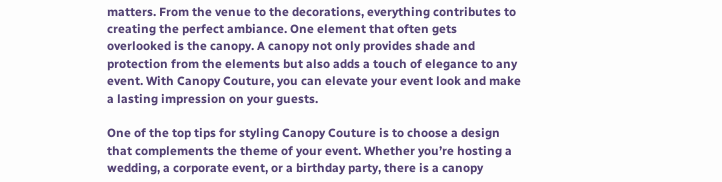matters. From the venue to the decorations, everything contributes to creating the perfect ambiance. One element that often gets overlooked is the canopy. A canopy not only provides shade and protection from the elements but also adds a touch of elegance to any event. With Canopy Couture, you can elevate your event look and make a lasting impression on your guests.

One of the top tips for styling Canopy Couture is to choose a design that complements the theme of your event. Whether you’re hosting a wedding, a corporate event, or a birthday party, there is a canopy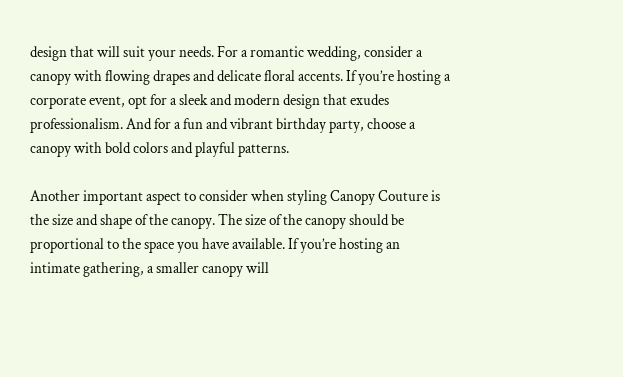design that will suit your needs. For a romantic wedding, consider a canopy with flowing drapes and delicate floral accents. If you’re hosting a corporate event, opt for a sleek and modern design that exudes professionalism. And for a fun and vibrant birthday party, choose a canopy with bold colors and playful patterns.

Another important aspect to consider when styling Canopy Couture is the size and shape of the canopy. The size of the canopy should be proportional to the space you have available. If you’re hosting an intimate gathering, a smaller canopy will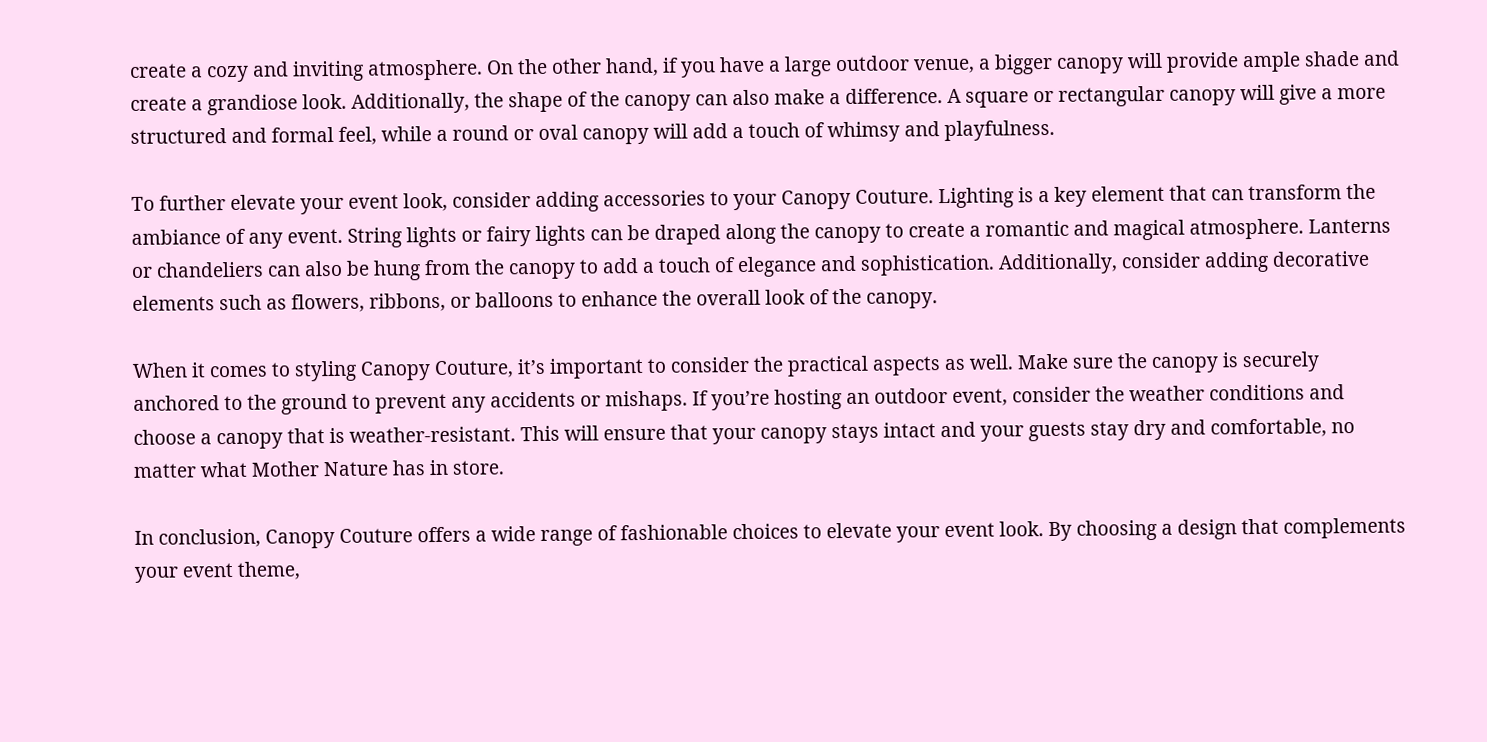create a cozy and inviting atmosphere. On the other hand, if you have a large outdoor venue, a bigger canopy will provide ample shade and create a grandiose look. Additionally, the shape of the canopy can also make a difference. A square or rectangular canopy will give a more structured and formal feel, while a round or oval canopy will add a touch of whimsy and playfulness.

To further elevate your event look, consider adding accessories to your Canopy Couture. Lighting is a key element that can transform the ambiance of any event. String lights or fairy lights can be draped along the canopy to create a romantic and magical atmosphere. Lanterns or chandeliers can also be hung from the canopy to add a touch of elegance and sophistication. Additionally, consider adding decorative elements such as flowers, ribbons, or balloons to enhance the overall look of the canopy.

When it comes to styling Canopy Couture, it’s important to consider the practical aspects as well. Make sure the canopy is securely anchored to the ground to prevent any accidents or mishaps. If you’re hosting an outdoor event, consider the weather conditions and choose a canopy that is weather-resistant. This will ensure that your canopy stays intact and your guests stay dry and comfortable, no matter what Mother Nature has in store.

In conclusion, Canopy Couture offers a wide range of fashionable choices to elevate your event look. By choosing a design that complements your event theme,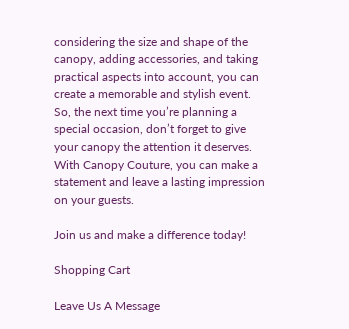considering the size and shape of the canopy, adding accessories, and taking practical aspects into account, you can create a memorable and stylish event. So, the next time you’re planning a special occasion, don’t forget to give your canopy the attention it deserves. With Canopy Couture, you can make a statement and leave a lasting impression on your guests.

Join us and make a difference today!

Shopping Cart

Leave Us A Message